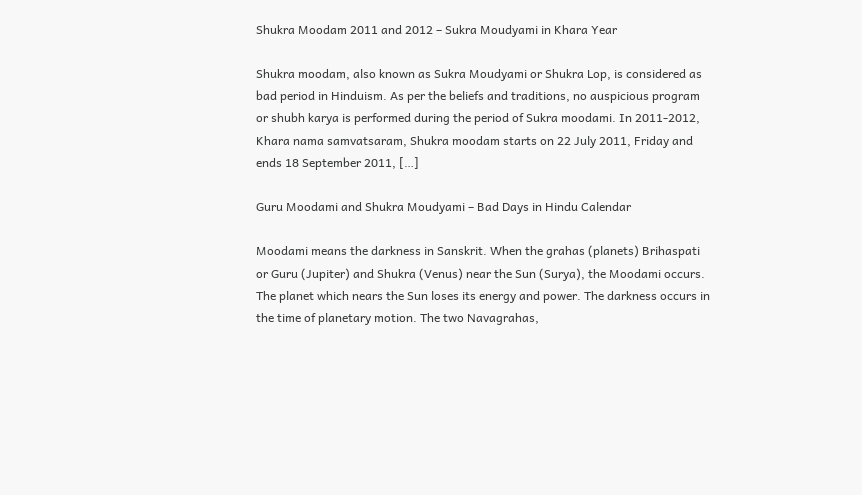Shukra Moodam 2011 and 2012 – Sukra Moudyami in Khara Year

Shukra moodam, also known as Sukra Moudyami or Shukra Lop, is considered as bad period in Hinduism. As per the beliefs and traditions, no auspicious program or shubh karya is performed during the period of Sukra moodami. In 2011-2012, Khara nama samvatsaram, Shukra moodam starts on 22 July 2011, Friday and ends 18 September 2011, […]

Guru Moodami and Shukra Moudyami – Bad Days in Hindu Calendar

Moodami means the darkness in Sanskrit. When the grahas (planets) Brihaspati or Guru (Jupiter) and Shukra (Venus) near the Sun (Surya), the Moodami occurs. The planet which nears the Sun loses its energy and power. The darkness occurs in the time of planetary motion. The two Navagrahas,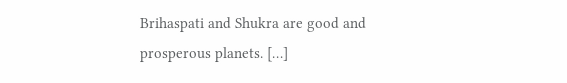Brihaspati and Shukra are good and prosperous planets. […]